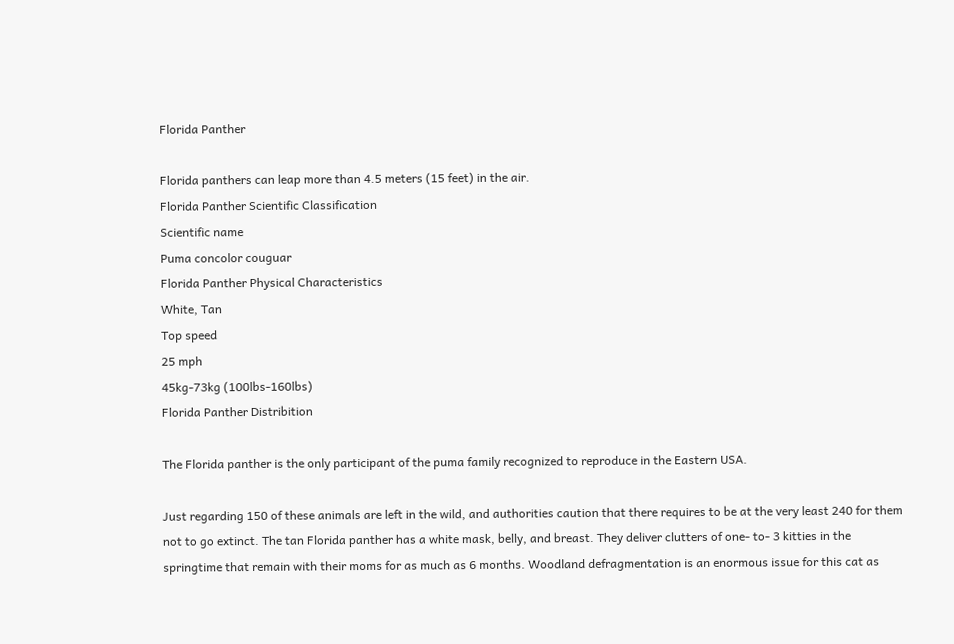Florida Panther

Florida panthers can leap more than 4.5 meters (15 feet) in the air.
Florida Panther Scientific Classification
Scientific name
Puma concolor couguar
Florida Panther Physical Characteristics
White, Tan
Top speed
25 mph
45kg-73kg (100lbs-160lbs)
Florida Panther Distribition

The Florida panther is the only participant of the puma family recognized to reproduce in the Eastern USA.

Just regarding 150 of these animals are left in the wild, and authorities caution that there requires to be at the very least 240 for them not to go extinct. The tan Florida panther has a white mask, belly, and breast. They deliver clutters of one- to- 3 kitties in the springtime that remain with their moms for as much as 6 months. Woodland defragmentation is an enormous issue for this cat as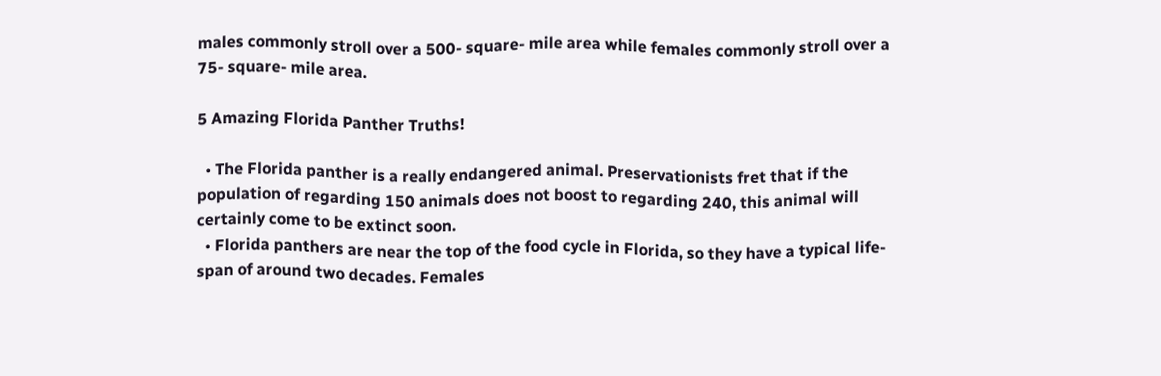males commonly stroll over a 500- square- mile area while females commonly stroll over a 75- square- mile area.

5 Amazing Florida Panther Truths!

  • The Florida panther is a really endangered animal. Preservationists fret that if the population of regarding 150 animals does not boost to regarding 240, this animal will certainly come to be extinct soon.
  • Florida panthers are near the top of the food cycle in Florida, so they have a typical life-span of around two decades. Females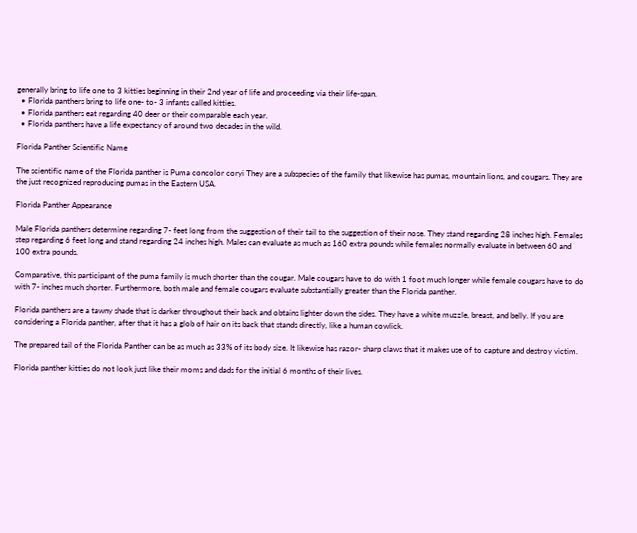generally bring to life one to 3 kitties beginning in their 2nd year of life and proceeding via their life-span.
  • Florida panthers bring to life one- to- 3 infants called kitties.
  • Florida panthers eat regarding 40 deer or their comparable each year.
  • Florida panthers have a life expectancy of around two decades in the wild.

Florida Panther Scientific Name

The scientific name of the Florida panther is Puma concolor coryi They are a subspecies of the family that likewise has pumas, mountain lions, and cougars. They are the just recognized reproducing pumas in the Eastern USA.

Florida Panther Appearance

Male Florida panthers determine regarding 7- feet long from the suggestion of their tail to the suggestion of their nose. They stand regarding 28 inches high. Females step regarding 6 feet long and stand regarding 24 inches high. Males can evaluate as much as 160 extra pounds while females normally evaluate in between 60 and 100 extra pounds.

Comparative, this participant of the puma family is much shorter than the cougar. Male cougars have to do with 1 foot much longer while female cougars have to do with 7- inches much shorter. Furthermore, both male and female cougars evaluate substantially greater than the Florida panther.

Florida panthers are a tawny shade that is darker throughout their back and obtains lighter down the sides. They have a white muzzle, breast, and belly. If you are considering a Florida panther, after that it has a glob of hair on its back that stands directly, like a human cowlick.

The prepared tail of the Florida Panther can be as much as 33% of its body size. It likewise has razor- sharp claws that it makes use of to capture and destroy victim.

Florida panther kitties do not look just like their moms and dads for the initial 6 months of their lives.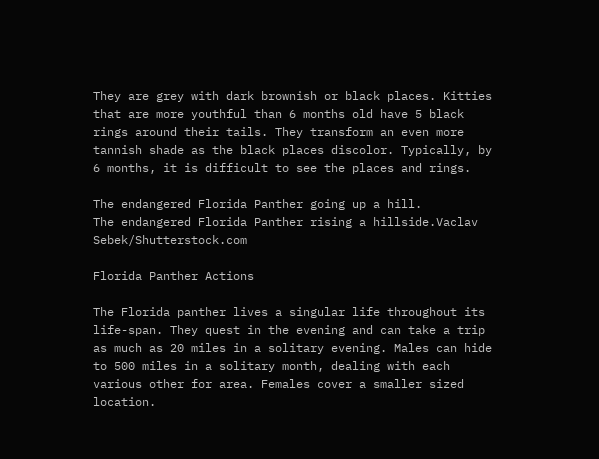They are grey with dark brownish or black places. Kitties that are more youthful than 6 months old have 5 black rings around their tails. They transform an even more tannish shade as the black places discolor. Typically, by 6 months, it is difficult to see the places and rings.

The endangered Florida Panther going up a hill.
The endangered Florida Panther rising a hillside.Vaclav Sebek/Shutterstock.com

Florida Panther Actions

The Florida panther lives a singular life throughout its life-span. They quest in the evening and can take a trip as much as 20 miles in a solitary evening. Males can hide to 500 miles in a solitary month, dealing with each various other for area. Females cover a smaller sized location.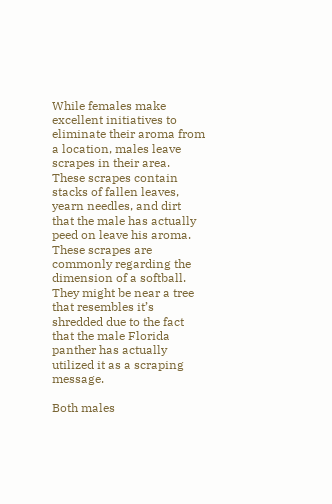While females make excellent initiatives to eliminate their aroma from a location, males leave scrapes in their area. These scrapes contain stacks of fallen leaves, yearn needles, and dirt that the male has actually peed on leave his aroma. These scrapes are commonly regarding the dimension of a softball. They might be near a tree that resembles it’s shredded due to the fact that the male Florida panther has actually utilized it as a scraping message.

Both males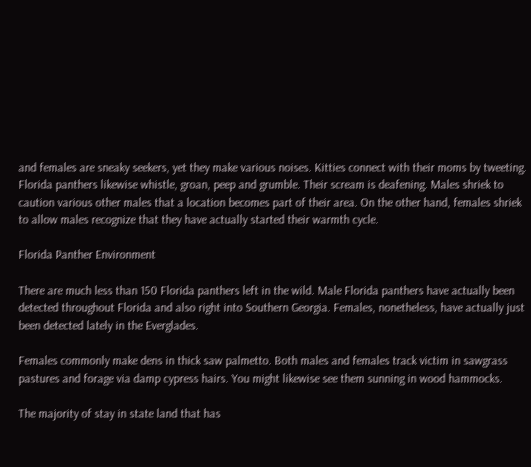and females are sneaky seekers, yet they make various noises. Kitties connect with their moms by tweeting. Florida panthers likewise whistle, groan, peep and grumble. Their scream is deafening. Males shriek to caution various other males that a location becomes part of their area. On the other hand, females shriek to allow males recognize that they have actually started their warmth cycle.

Florida Panther Environment

There are much less than 150 Florida panthers left in the wild. Male Florida panthers have actually been detected throughout Florida and also right into Southern Georgia. Females, nonetheless, have actually just been detected lately in the Everglades.

Females commonly make dens in thick saw palmetto. Both males and females track victim in sawgrass pastures and forage via damp cypress hairs. You might likewise see them sunning in wood hammocks.

The majority of stay in state land that has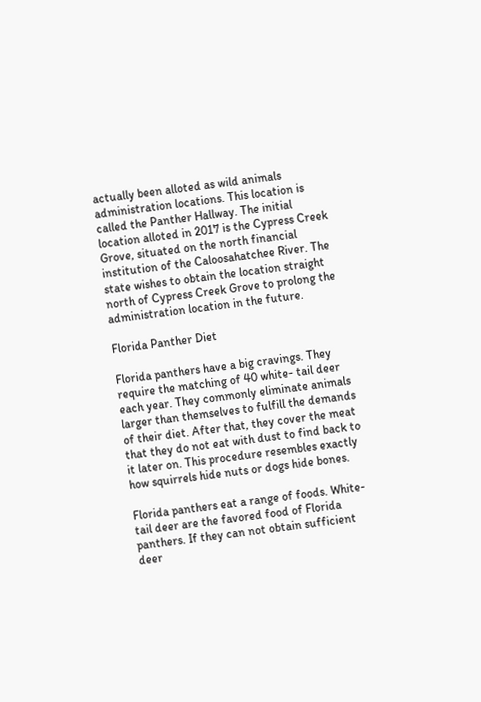actually been alloted as wild animals administration locations. This location is called the Panther Hallway. The initial location alloted in 2017 is the Cypress Creek Grove, situated on the north financial institution of the Caloosahatchee River. The state wishes to obtain the location straight north of Cypress Creek Grove to prolong the administration location in the future.

Florida Panther Diet

Florida panthers have a big cravings. They require the matching of 40 white- tail deer each year. They commonly eliminate animals larger than themselves to fulfill the demands of their diet. After that, they cover the meat that they do not eat with dust to find back to it later on. This procedure resembles exactly how squirrels hide nuts or dogs hide bones.

Florida panthers eat a range of foods. White- tail deer are the favored food of Florida panthers. If they can not obtain sufficient deer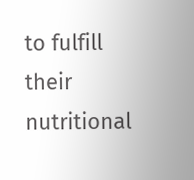to fulfill their nutritional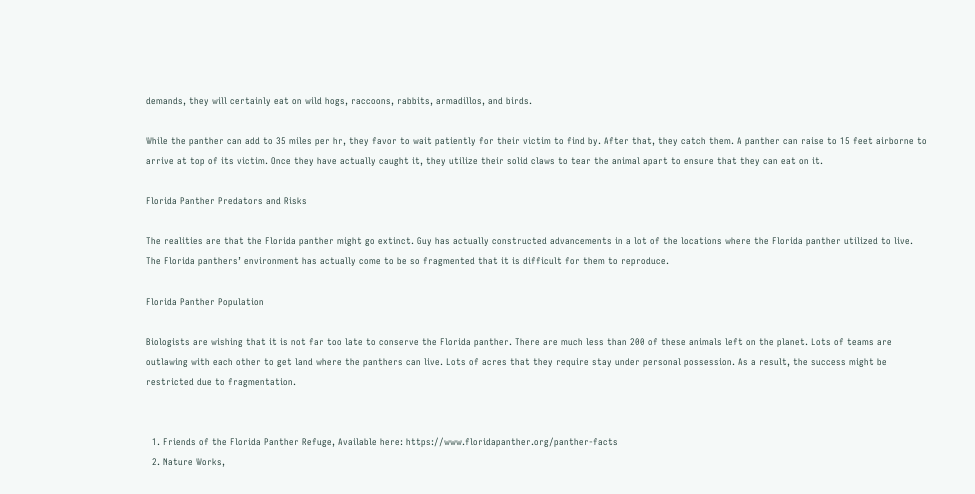demands, they will certainly eat on wild hogs, raccoons, rabbits, armadillos, and birds.

While the panther can add to 35 miles per hr, they favor to wait patiently for their victim to find by. After that, they catch them. A panther can raise to 15 feet airborne to arrive at top of its victim. Once they have actually caught it, they utilize their solid claws to tear the animal apart to ensure that they can eat on it.

Florida Panther Predators and Risks

The realities are that the Florida panther might go extinct. Guy has actually constructed advancements in a lot of the locations where the Florida panther utilized to live. The Florida panthers’ environment has actually come to be so fragmented that it is difficult for them to reproduce.

Florida Panther Population

Biologists are wishing that it is not far too late to conserve the Florida panther. There are much less than 200 of these animals left on the planet. Lots of teams are outlawing with each other to get land where the panthers can live. Lots of acres that they require stay under personal possession. As a result, the success might be restricted due to fragmentation.


  1. Friends of the Florida Panther Refuge, Available here: https://www.floridapanther.org/panther-facts
  2. Nature Works,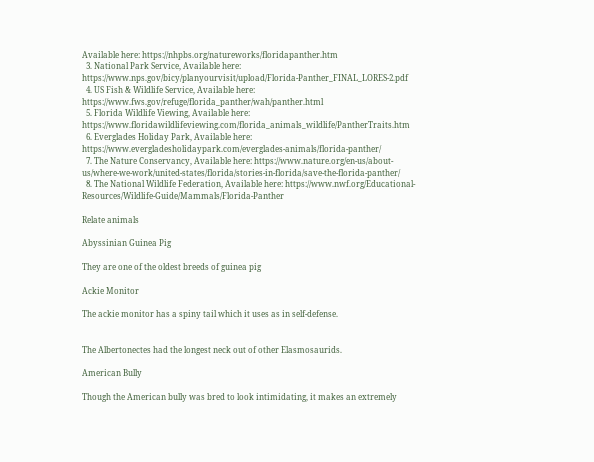Available here: https://nhpbs.org/natureworks/floridapanther.htm
  3. National Park Service, Available here: https://www.nps.gov/bicy/planyourvisit/upload/Florida-Panther_FINAL_LORES-2.pdf
  4. US Fish & Wildlife Service, Available here: https://www.fws.gov/refuge/florida_panther/wah/panther.html
  5. Florida Wildlife Viewing, Available here: https://www.floridawildlifeviewing.com/florida_animals_wildlife/PantherTraits.htm
  6. Everglades Holiday Park, Available here: https://www.evergladesholidaypark.com/everglades-animals/florida-panther/
  7. The Nature Conservancy, Available here: https://www.nature.org/en-us/about-us/where-we-work/united-states/florida/stories-in-florida/save-the-florida-panther/
  8. The National Wildlife Federation, Available here: https://www.nwf.org/Educational-Resources/Wildlife-Guide/Mammals/Florida-Panther

Relate animals

Abyssinian Guinea Pig

They are one of the oldest breeds of guinea pig

Ackie Monitor

The ackie monitor has a spiny tail which it uses as in self-defense.


The Albertonectes had the longest neck out of other Elasmosaurids.

American Bully

Though the American bully was bred to look intimidating, it makes an extremely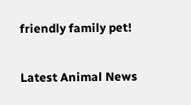friendly family pet!

Latest Animal News